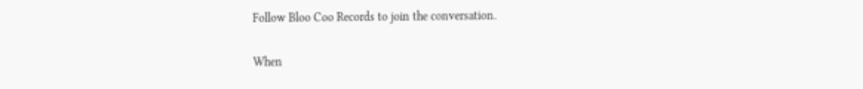Follow Bloo Coo Records to join the conversation.

When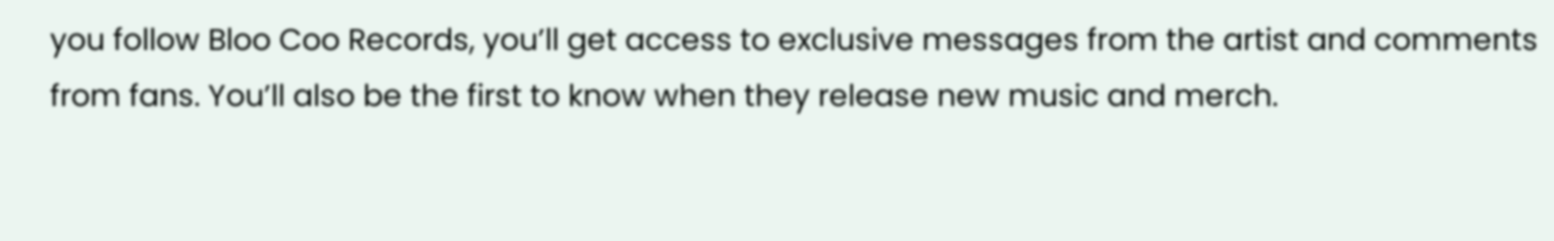you follow Bloo Coo Records, you’ll get access to exclusive messages from the artist and comments from fans. You’ll also be the first to know when they release new music and merch.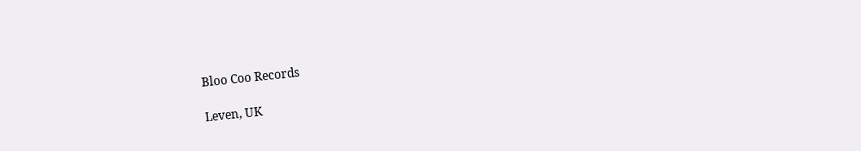Bloo Coo Records

Leven, UK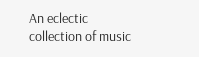An eclectic collection of music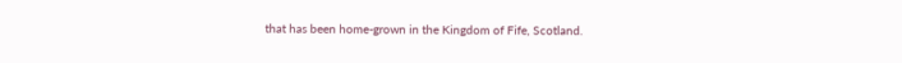that has been home-grown in the Kingdom of Fife, Scotland.